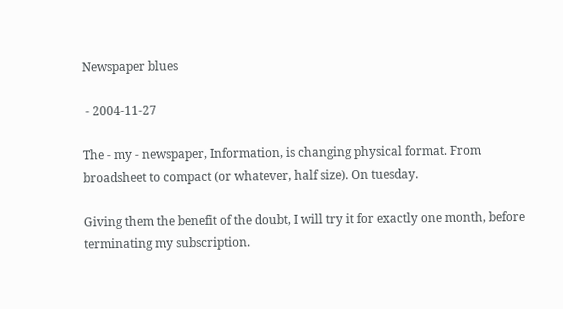Newspaper blues

 - 2004-11-27

The - my - newspaper, Information, is changing physical format. From broadsheet to compact (or whatever, half size). On tuesday.

Giving them the benefit of the doubt, I will try it for exactly one month, before terminating my subscription.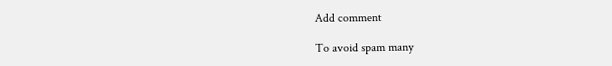Add comment

To avoid spam many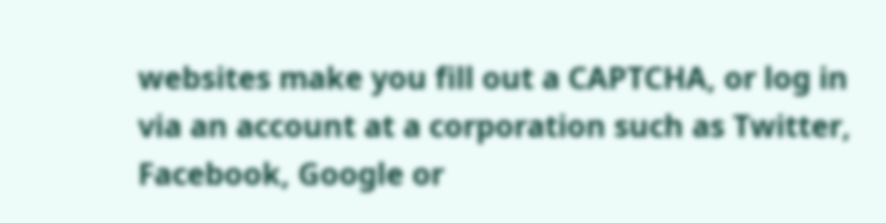websites make you fill out a CAPTCHA, or log in via an account at a corporation such as Twitter, Facebook, Google or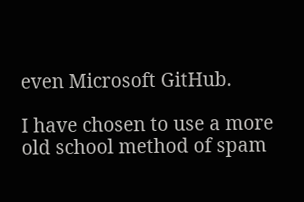even Microsoft GitHub.

I have chosen to use a more old school method of spam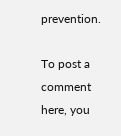prevention.

To post a comment here, you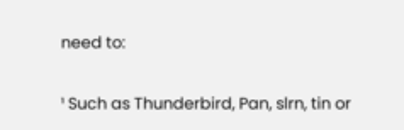need to:

¹ Such as Thunderbird, Pan, slrn, tin or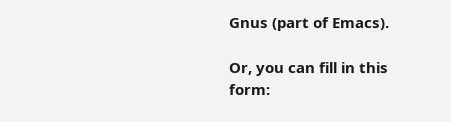Gnus (part of Emacs).

Or, you can fill in this form: